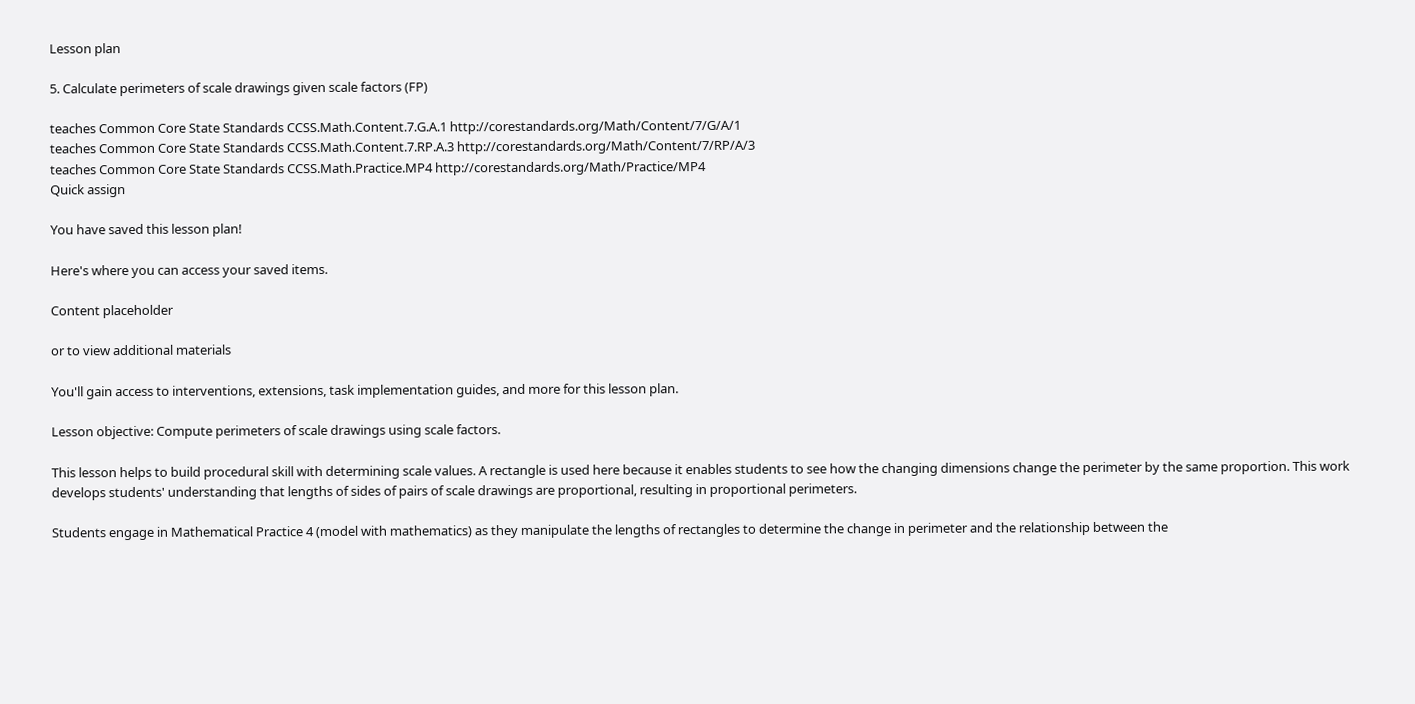Lesson plan

5. Calculate perimeters of scale drawings given scale factors (FP)

teaches Common Core State Standards CCSS.Math.Content.7.G.A.1 http://corestandards.org/Math/Content/7/G/A/1
teaches Common Core State Standards CCSS.Math.Content.7.RP.A.3 http://corestandards.org/Math/Content/7/RP/A/3
teaches Common Core State Standards CCSS.Math.Practice.MP4 http://corestandards.org/Math/Practice/MP4
Quick assign

You have saved this lesson plan!

Here's where you can access your saved items.

Content placeholder

or to view additional materials

You'll gain access to interventions, extensions, task implementation guides, and more for this lesson plan.

Lesson objective: Compute perimeters of scale drawings using scale factors.

This lesson helps to build procedural skill with determining scale values. A rectangle is used here because it enables students to see how the changing dimensions change the perimeter by the same proportion. This work develops students' understanding that lengths of sides of pairs of scale drawings are proportional, resulting in proportional perimeters.

Students engage in Mathematical Practice 4 (model with mathematics) as they manipulate the lengths of rectangles to determine the change in perimeter and the relationship between the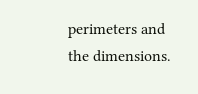perimeters and the dimensions.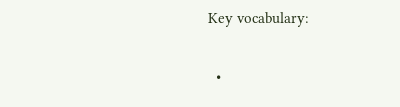Key vocabulary:

  •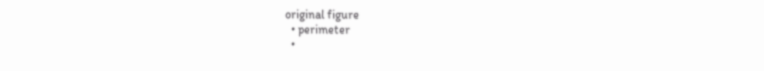original figure
  • perimeter
  •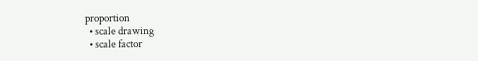proportion
  • scale drawing
  • scale factor